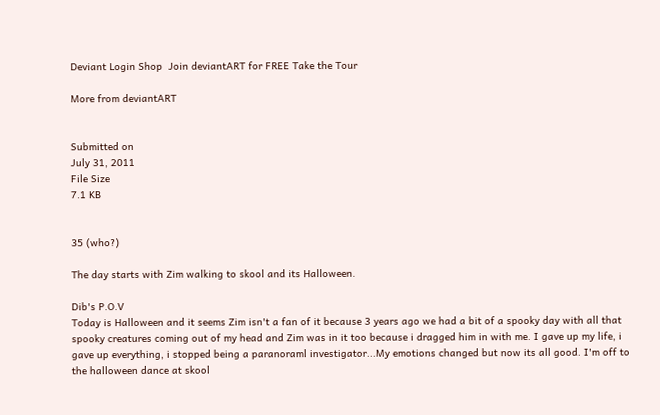Deviant Login Shop  Join deviantART for FREE Take the Tour

More from deviantART


Submitted on
July 31, 2011
File Size
7.1 KB


35 (who?)

The day starts with Zim walking to skool and its Halloween.

Dib's P.O.V
Today is Halloween and it seems Zim isn't a fan of it because 3 years ago we had a bit of a spooky day with all that spooky creatures coming out of my head and Zim was in it too because i dragged him in with me. I gave up my life, i gave up everything, i stopped being a paranoraml investigator...My emotions changed but now its all good. I'm off to the halloween dance at skool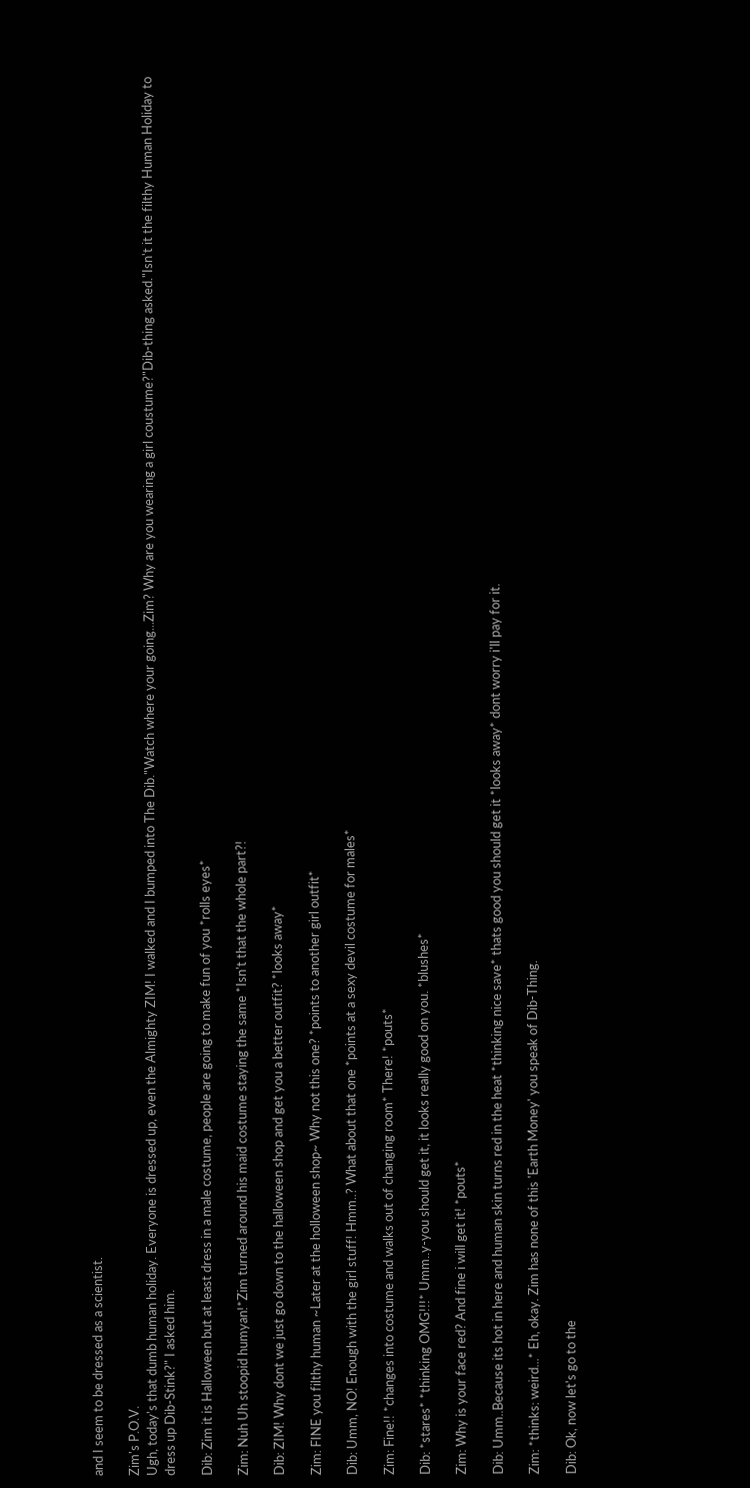and I seem to be dressed as a scientist.

Zim's P.O.V.
Ugh, today's that dumb human holiday. Everyone is dressed up, even the Almighty ZIM! I walked and I bumped into The Dib."Watch where your going...Zim? Why are you wearing a girl coustume?"Dib-thing asked."Isn't it the filthy Human Holiday to dress up Dib-Stink?" I asked him.

Dib: Zim it is Halloween but at least dress in a male costume, people are going to make fun of you *rolls eyes*

Zim: Nuh Uh stoopid humyan!*Zim turned around his maid costume staying the same *Isn't that the whole part?!

Dib: ZIM! Why dont we just go down to the halloween shop and get you a better outfit? *looks away*

Zim: FINE you filthy human ~Later at the holloween shop~ Why not this one? *points to another girl outfit*

Dib: Umm, NO! Enough with the girl stuff! Hmm..? What about that one *points at a sexy devil costume for males*

Zim: Fine!! *changes into costume and walks out of changing room* There! *pouts*

Dib: *stares* *thinking OMG!!!* Umm..y-you should get it, it looks really good on you. *blushes*

Zim: Why is your face red? And fine i will get it! *pouts*

Dib: Umm..Because its hot in here and human skin turns red in the heat *thinking nice save* thats good you should get it *looks away* dont worry i'll pay for it.

Zim: *thinks: weird...* Eh, okay. Zim has none of this 'Earth Money' you speak of Dib-Thing.

Dib: Ok, now let's go to the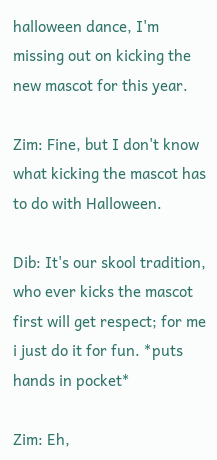halloween dance, I'm missing out on kicking the new mascot for this year.

Zim: Fine, but I don't know what kicking the mascot has to do with Halloween.

Dib: It's our skool tradition, who ever kicks the mascot first will get respect; for me i just do it for fun. *puts hands in pocket*

Zim: Eh,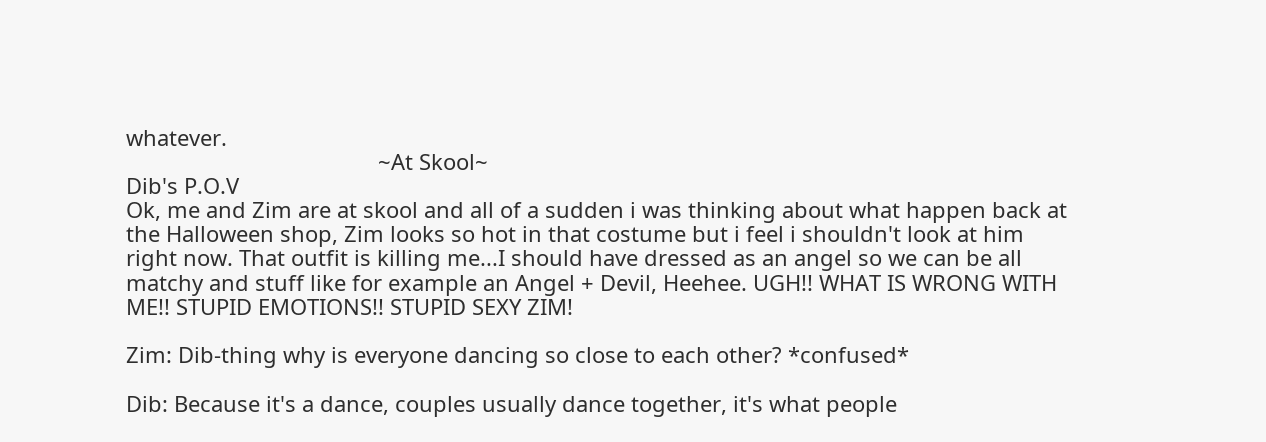whatever.
                                          ~At Skool~
Dib's P.O.V
Ok, me and Zim are at skool and all of a sudden i was thinking about what happen back at the Halloween shop, Zim looks so hot in that costume but i feel i shouldn't look at him right now. That outfit is killing me...I should have dressed as an angel so we can be all matchy and stuff like for example an Angel + Devil, Heehee. UGH!! WHAT IS WRONG WITH ME!! STUPID EMOTIONS!! STUPID SEXY ZIM!

Zim: Dib-thing why is everyone dancing so close to each other? *confused*

Dib: Because it's a dance, couples usually dance together, it's what people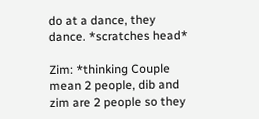do at a dance, they dance. *scratches head*

Zim: *thinking Couple mean 2 people, dib and zim are 2 people so they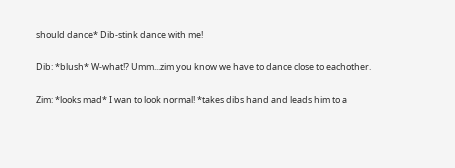should dance* Dib-stink dance with me!

Dib: *blush* W-what!? Umm...zim you know we have to dance close to eachother.

Zim: *looks mad* I wan to look normal! *takes dibs hand and leads him to a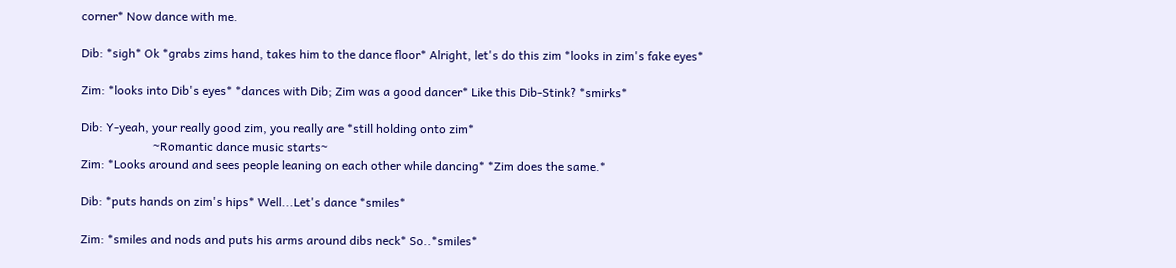corner* Now dance with me.

Dib: *sigh* Ok *grabs zims hand, takes him to the dance floor* Alright, let's do this zim *looks in zim's fake eyes*

Zim: *looks into Dib's eyes* *dances with Dib; Zim was a good dancer* Like this Dib-Stink? *smirks*

Dib: Y-yeah, your really good zim, you really are *still holding onto zim*
                        ~Romantic dance music starts~
Zim: *Looks around and sees people leaning on each other while dancing* *Zim does the same.*

Dib: *puts hands on zim's hips* Well...Let's dance *smiles*

Zim: *smiles and nods and puts his arms around dibs neck* So..*smiles*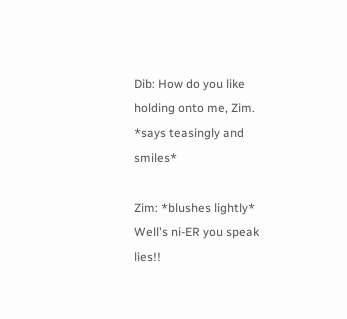Dib: How do you like holding onto me, Zim. *says teasingly and smiles*

Zim: *blushes lightly* Well's ni-ER you speak lies!!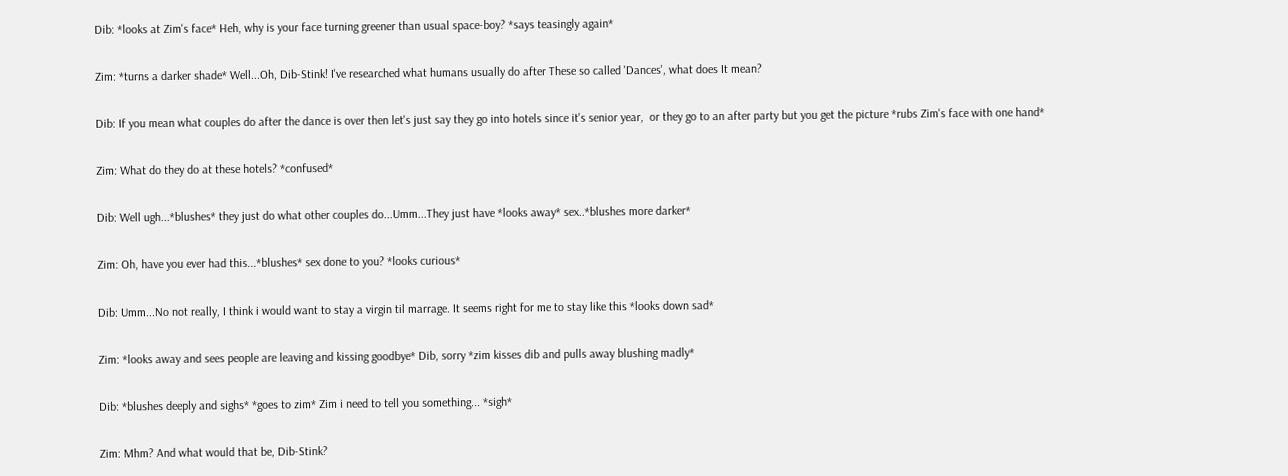Dib: *looks at Zim's face* Heh, why is your face turning greener than usual space-boy? *says teasingly again*

Zim: *turns a darker shade* Well...Oh, Dib-Stink! I've researched what humans usually do after These so called 'Dances', what does It mean?

Dib: If you mean what couples do after the dance is over then let's just say they go into hotels since it's senior year,  or they go to an after party but you get the picture *rubs Zim's face with one hand*

Zim: What do they do at these hotels? *confused*

Dib: Well ugh...*blushes* they just do what other couples do...Umm...They just have *looks away* sex..*blushes more darker*

Zim: Oh, have you ever had this...*blushes* sex done to you? *looks curious*

Dib: Umm...No not really, I think i would want to stay a virgin til marrage. It seems right for me to stay like this *looks down sad*

Zim: *looks away and sees people are leaving and kissing goodbye* Dib, sorry *zim kisses dib and pulls away blushing madly*

Dib: *blushes deeply and sighs* *goes to zim* Zim i need to tell you something... *sigh*

Zim: Mhm? And what would that be, Dib-Stink?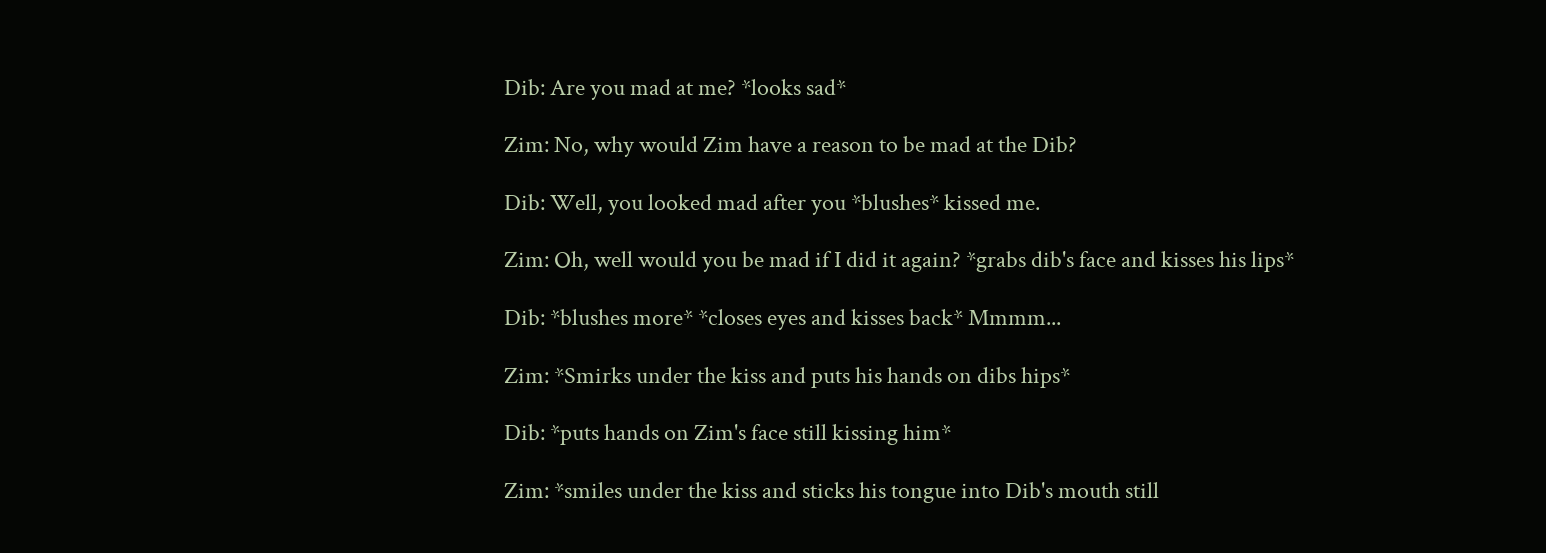Dib: Are you mad at me? *looks sad*

Zim: No, why would Zim have a reason to be mad at the Dib?

Dib: Well, you looked mad after you *blushes* kissed me.

Zim: Oh, well would you be mad if I did it again? *grabs dib's face and kisses his lips*

Dib: *blushes more* *closes eyes and kisses back* Mmmm...

Zim: *Smirks under the kiss and puts his hands on dibs hips*

Dib: *puts hands on Zim's face still kissing him*

Zim: *smiles under the kiss and sticks his tongue into Dib's mouth still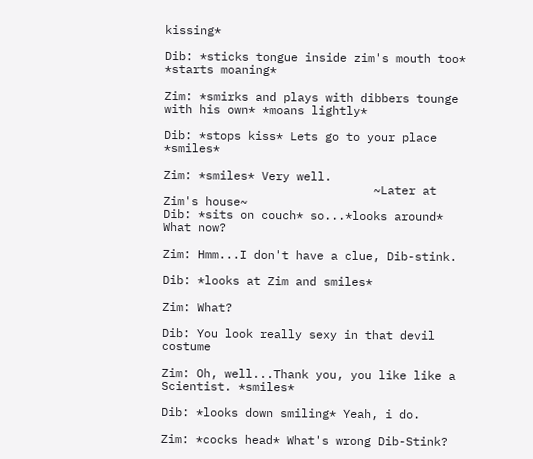kissing*

Dib: *sticks tongue inside zim's mouth too* *starts moaning*

Zim: *smirks and plays with dibbers tounge with his own* *moans lightly*

Dib: *stops kiss* Lets go to your place *smiles*

Zim: *smiles* Very well.
                              ~Later at Zim's house~
Dib: *sits on couch* so...*looks around* What now?

Zim: Hmm...I don't have a clue, Dib-stink.

Dib: *looks at Zim and smiles*

Zim: What?

Dib: You look really sexy in that devil costume

Zim: Oh, well...Thank you, you like like a Scientist. *smiles*

Dib: *looks down smiling* Yeah, i do.

Zim: *cocks head* What's wrong Dib-Stink?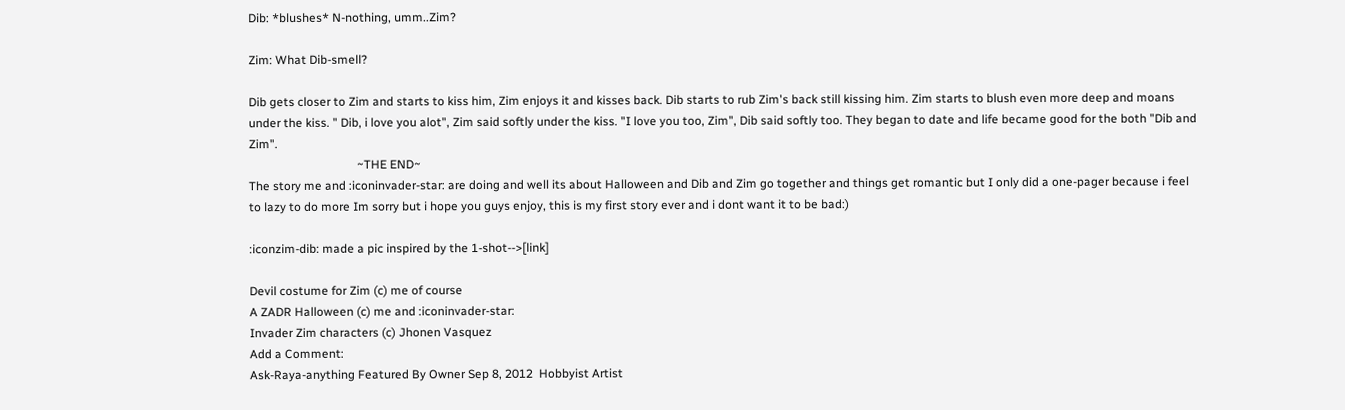Dib: *blushes* N-nothing, umm..Zim?

Zim: What Dib-smell?

Dib gets closer to Zim and starts to kiss him, Zim enjoys it and kisses back. Dib starts to rub Zim's back still kissing him. Zim starts to blush even more deep and moans under the kiss. " Dib, i love you alot", Zim said softly under the kiss. "I love you too, Zim", Dib said softly too. They began to date and life became good for the both "Dib and Zim".
                                    ~THE END~
The story me and :iconinvader-star: are doing and well its about Halloween and Dib and Zim go together and things get romantic but I only did a one-pager because i feel to lazy to do more Im sorry but i hope you guys enjoy, this is my first story ever and i dont want it to be bad:)

:iconzim-dib: made a pic inspired by the 1-shot-->[link]

Devil costume for Zim (c) me of course
A ZADR Halloween (c) me and :iconinvader-star:
Invader Zim characters (c) Jhonen Vasquez
Add a Comment:
Ask-Raya-anything Featured By Owner Sep 8, 2012  Hobbyist Artist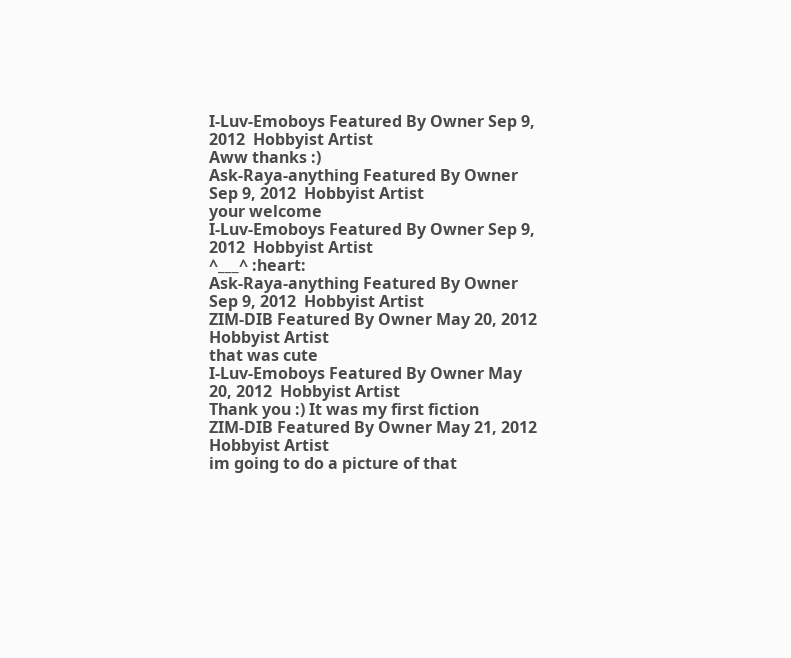I-Luv-Emoboys Featured By Owner Sep 9, 2012  Hobbyist Artist
Aww thanks :)
Ask-Raya-anything Featured By Owner Sep 9, 2012  Hobbyist Artist
your welcome
I-Luv-Emoboys Featured By Owner Sep 9, 2012  Hobbyist Artist
^___^ :heart:
Ask-Raya-anything Featured By Owner Sep 9, 2012  Hobbyist Artist
ZIM-DIB Featured By Owner May 20, 2012  Hobbyist Artist
that was cute
I-Luv-Emoboys Featured By Owner May 20, 2012  Hobbyist Artist
Thank you :) It was my first fiction
ZIM-DIB Featured By Owner May 21, 2012  Hobbyist Artist
im going to do a picture of that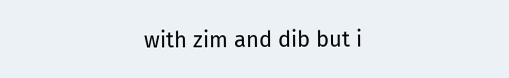with zim and dib but i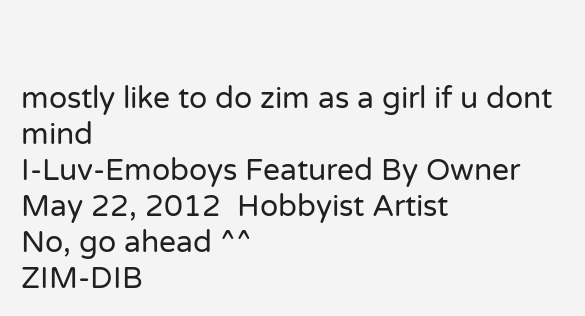mostly like to do zim as a girl if u dont mind
I-Luv-Emoboys Featured By Owner May 22, 2012  Hobbyist Artist
No, go ahead ^^
ZIM-DIB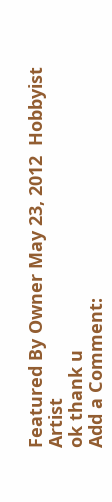Featured By Owner May 23, 2012  Hobbyist Artist
ok thank u
Add a Comment: